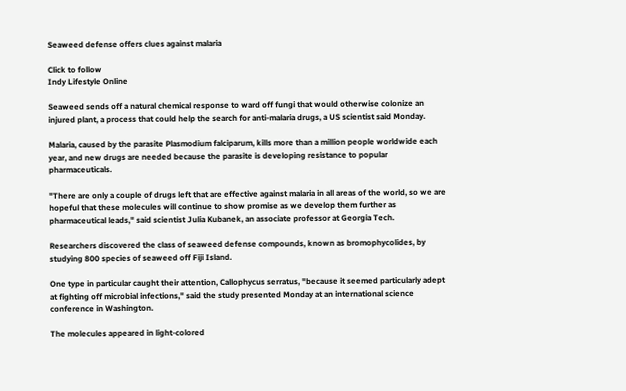Seaweed defense offers clues against malaria

Click to follow
Indy Lifestyle Online

Seaweed sends off a natural chemical response to ward off fungi that would otherwise colonize an injured plant, a process that could help the search for anti-malaria drugs, a US scientist said Monday.

Malaria, caused by the parasite Plasmodium falciparum, kills more than a million people worldwide each year, and new drugs are needed because the parasite is developing resistance to popular pharmaceuticals.

"There are only a couple of drugs left that are effective against malaria in all areas of the world, so we are hopeful that these molecules will continue to show promise as we develop them further as pharmaceutical leads," said scientist Julia Kubanek, an associate professor at Georgia Tech.

Researchers discovered the class of seaweed defense compounds, known as bromophycolides, by studying 800 species of seaweed off Fiji Island.

One type in particular caught their attention, Callophycus serratus, "because it seemed particularly adept at fighting off microbial infections," said the study presented Monday at an international science conference in Washington.

The molecules appeared in light-colored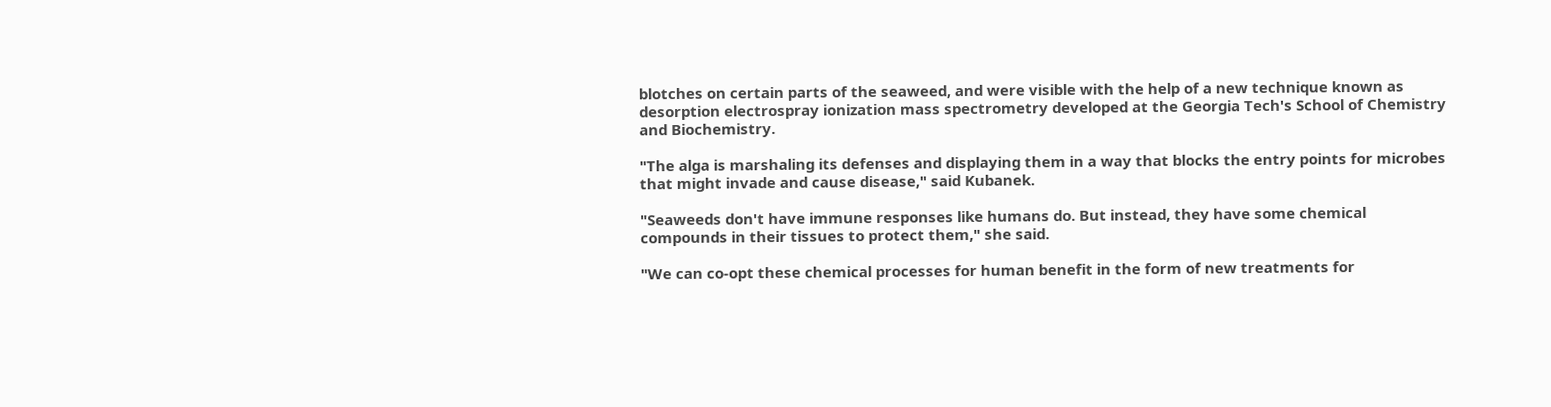blotches on certain parts of the seaweed, and were visible with the help of a new technique known as desorption electrospray ionization mass spectrometry developed at the Georgia Tech's School of Chemistry and Biochemistry.

"The alga is marshaling its defenses and displaying them in a way that blocks the entry points for microbes that might invade and cause disease," said Kubanek.

"Seaweeds don't have immune responses like humans do. But instead, they have some chemical compounds in their tissues to protect them," she said.

"We can co-opt these chemical processes for human benefit in the form of new treatments for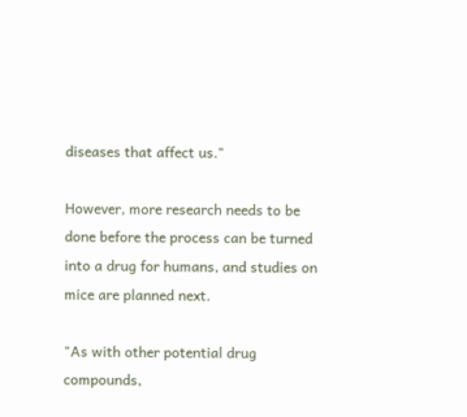diseases that affect us."

However, more research needs to be done before the process can be turned into a drug for humans, and studies on mice are planned next.

"As with other potential drug compounds,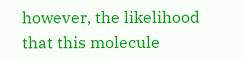however, the likelihood that this molecule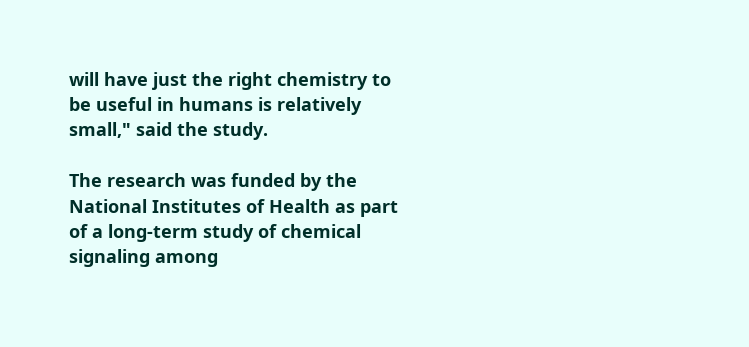will have just the right chemistry to be useful in humans is relatively small," said the study.

The research was funded by the National Institutes of Health as part of a long-term study of chemical signaling among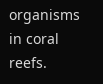organisms in coral reefs.